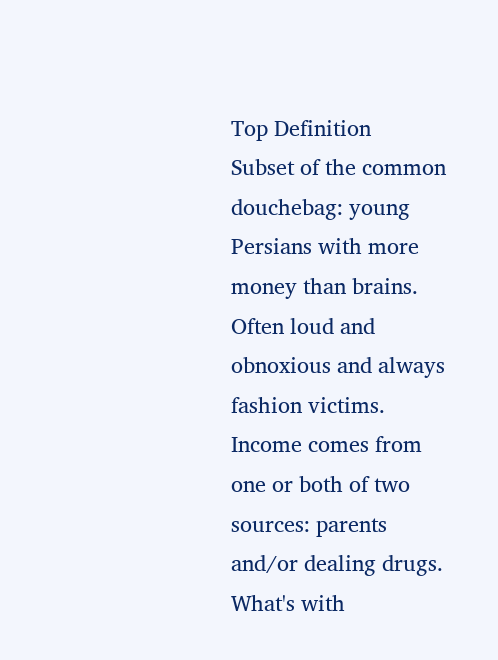Top Definition
Subset of the common douchebag: young Persians with more money than brains. Often loud and obnoxious and always fashion victims. Income comes from one or both of two sources: parents and/or dealing drugs.
What's with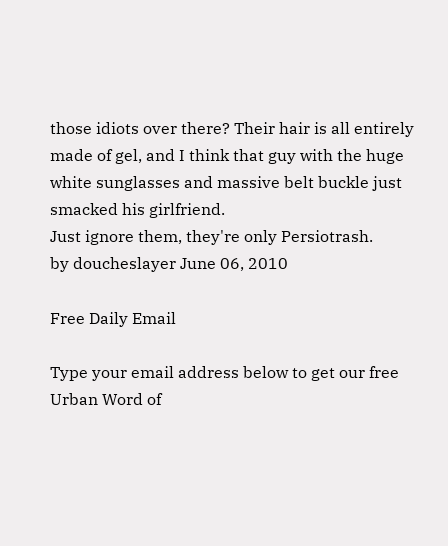those idiots over there? Their hair is all entirely made of gel, and I think that guy with the huge white sunglasses and massive belt buckle just smacked his girlfriend.
Just ignore them, they're only Persiotrash.
by doucheslayer June 06, 2010

Free Daily Email

Type your email address below to get our free Urban Word of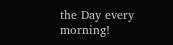the Day every morning!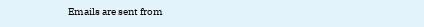Emails are sent from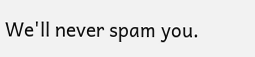We'll never spam you.